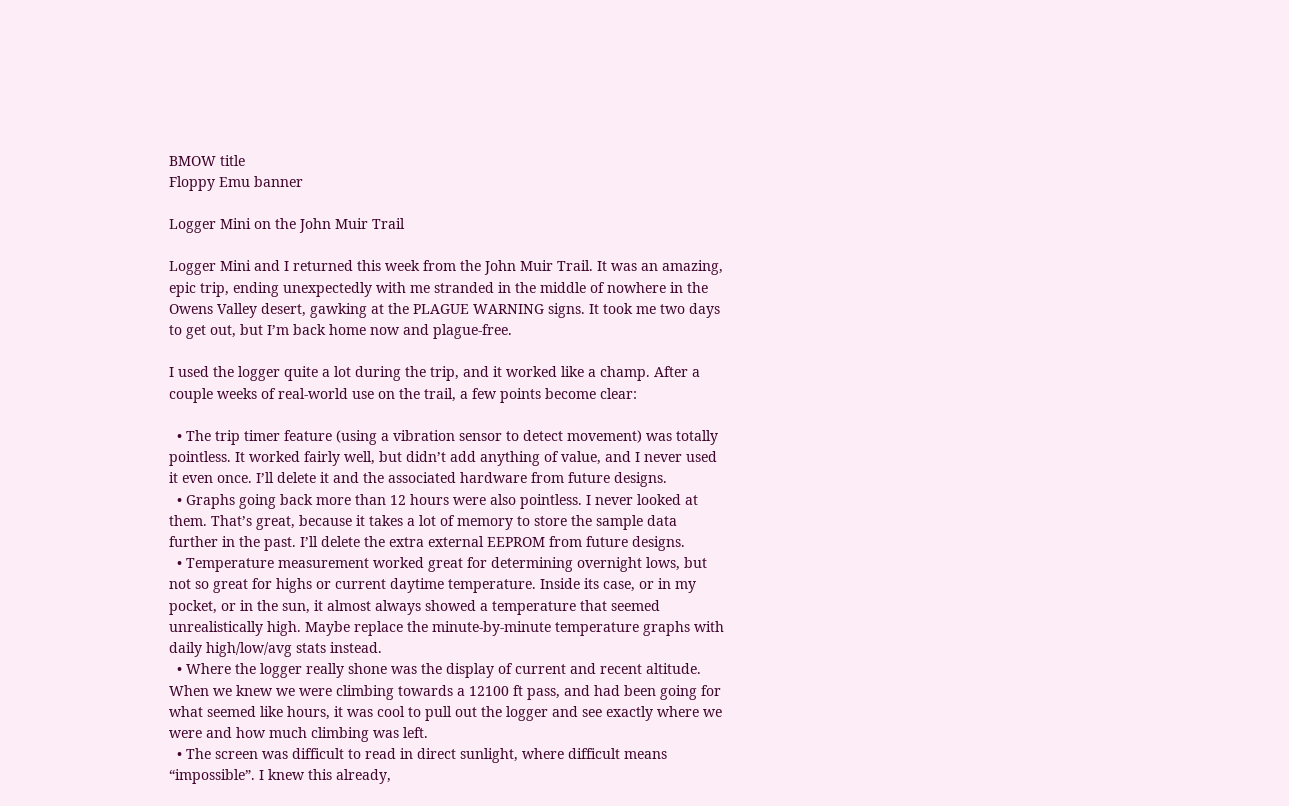BMOW title
Floppy Emu banner

Logger Mini on the John Muir Trail

Logger Mini and I returned this week from the John Muir Trail. It was an amazing, epic trip, ending unexpectedly with me stranded in the middle of nowhere in the Owens Valley desert, gawking at the PLAGUE WARNING signs. It took me two days to get out, but I’m back home now and plague-free.

I used the logger quite a lot during the trip, and it worked like a champ. After a couple weeks of real-world use on the trail, a few points become clear:

  • The trip timer feature (using a vibration sensor to detect movement) was totally pointless. It worked fairly well, but didn’t add anything of value, and I never used it even once. I’ll delete it and the associated hardware from future designs.
  • Graphs going back more than 12 hours were also pointless. I never looked at them. That’s great, because it takes a lot of memory to store the sample data further in the past. I’ll delete the extra external EEPROM from future designs.
  • Temperature measurement worked great for determining overnight lows, but not so great for highs or current daytime temperature. Inside its case, or in my pocket, or in the sun, it almost always showed a temperature that seemed unrealistically high. Maybe replace the minute-by-minute temperature graphs with daily high/low/avg stats instead.
  • Where the logger really shone was the display of current and recent altitude. When we knew we were climbing towards a 12100 ft pass, and had been going for what seemed like hours, it was cool to pull out the logger and see exactly where we were and how much climbing was left.
  • The screen was difficult to read in direct sunlight, where difficult means “impossible”. I knew this already,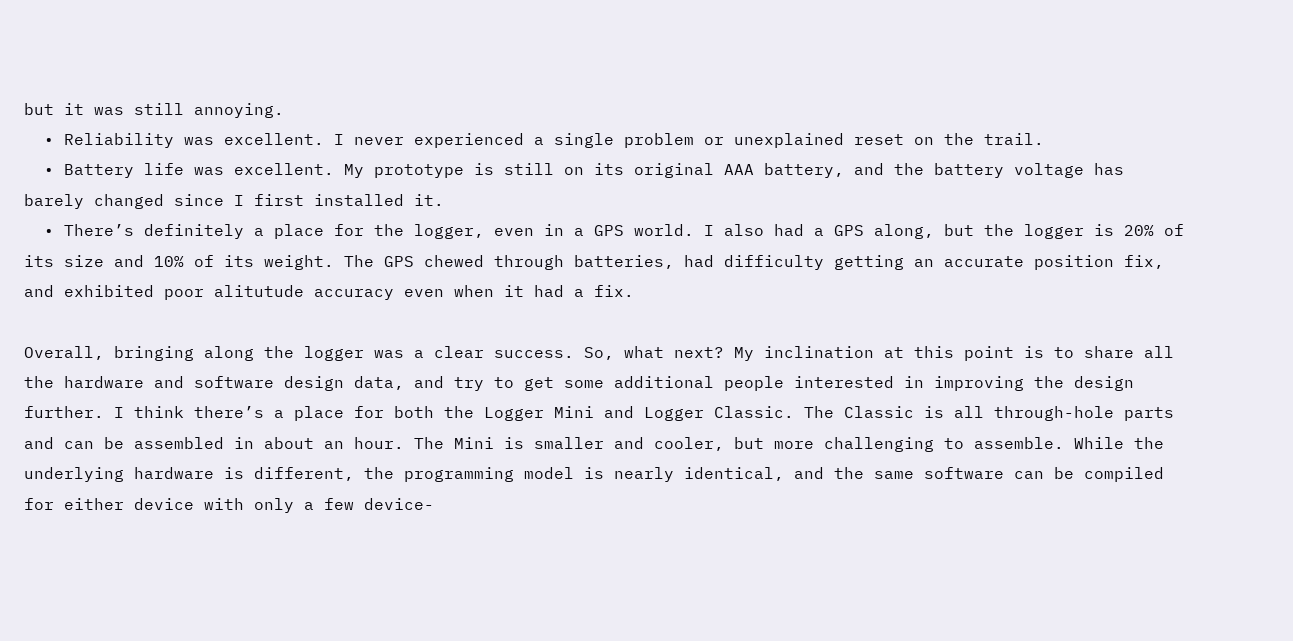but it was still annoying.
  • Reliability was excellent. I never experienced a single problem or unexplained reset on the trail.
  • Battery life was excellent. My prototype is still on its original AAA battery, and the battery voltage has barely changed since I first installed it.
  • There’s definitely a place for the logger, even in a GPS world. I also had a GPS along, but the logger is 20% of its size and 10% of its weight. The GPS chewed through batteries, had difficulty getting an accurate position fix, and exhibited poor alitutude accuracy even when it had a fix.

Overall, bringing along the logger was a clear success. So, what next? My inclination at this point is to share all the hardware and software design data, and try to get some additional people interested in improving the design further. I think there’s a place for both the Logger Mini and Logger Classic. The Classic is all through-hole parts and can be assembled in about an hour. The Mini is smaller and cooler, but more challenging to assemble. While the underlying hardware is different, the programming model is nearly identical, and the same software can be compiled for either device with only a few device-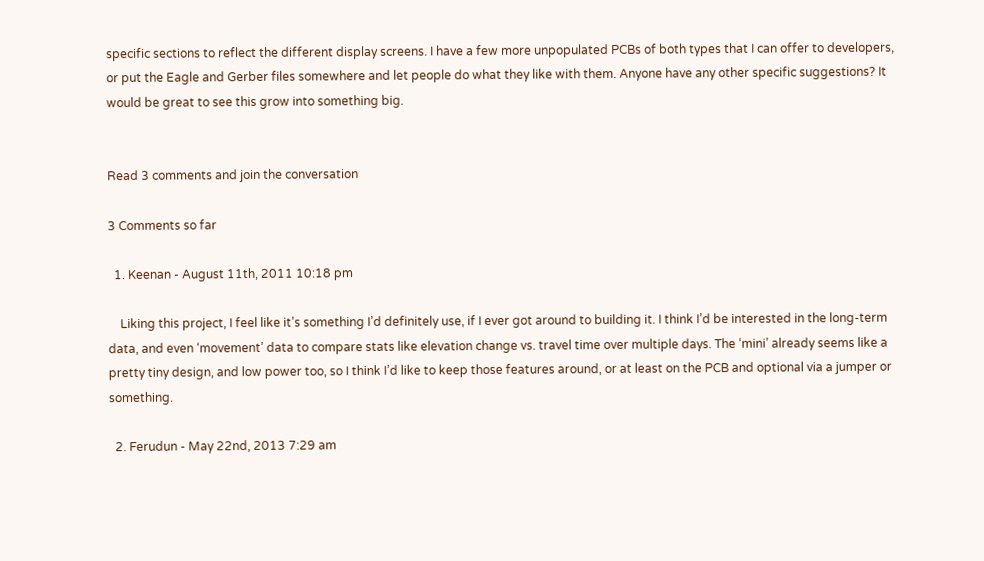specific sections to reflect the different display screens. I have a few more unpopulated PCBs of both types that I can offer to developers, or put the Eagle and Gerber files somewhere and let people do what they like with them. Anyone have any other specific suggestions? It would be great to see this grow into something big.


Read 3 comments and join the conversation

3 Comments so far

  1. Keenan - August 11th, 2011 10:18 pm

    Liking this project, I feel like it’s something I’d definitely use, if I ever got around to building it. I think I’d be interested in the long-term data, and even ‘movement’ data to compare stats like elevation change vs. travel time over multiple days. The ‘mini’ already seems like a pretty tiny design, and low power too, so I think I’d like to keep those features around, or at least on the PCB and optional via a jumper or something.

  2. Ferudun - May 22nd, 2013 7:29 am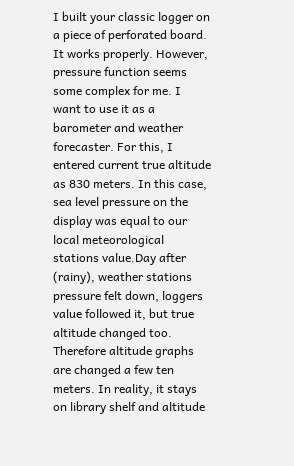I built your classic logger on a piece of perforated board. It works properly. However, pressure function seems some complex for me. I want to use it as a barometer and weather forecaster. For this, I entered current true altitude as 830 meters. In this case, sea level pressure on the display was equal to our local meteorological stations value.Day after (rainy), weather stations pressure felt down, loggers value followed it, but true altitude changed too. Therefore altitude graphs are changed a few ten meters. In reality, it stays on library shelf and altitude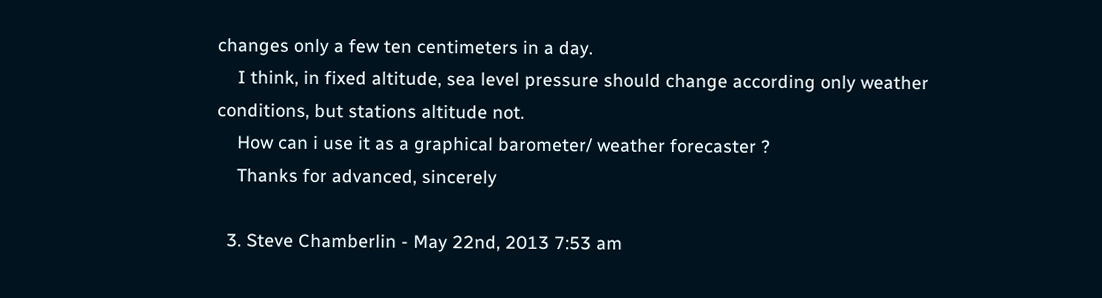changes only a few ten centimeters in a day.
    I think, in fixed altitude, sea level pressure should change according only weather conditions, but stations altitude not.
    How can i use it as a graphical barometer/ weather forecaster ?
    Thanks for advanced, sincerely

  3. Steve Chamberlin - May 22nd, 2013 7:53 am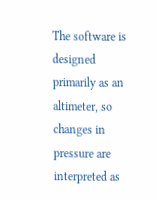The software is designed primarily as an altimeter, so changes in pressure are interpreted as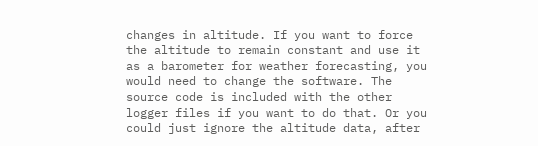changes in altitude. If you want to force the altitude to remain constant and use it as a barometer for weather forecasting, you would need to change the software. The source code is included with the other logger files if you want to do that. Or you could just ignore the altitude data, after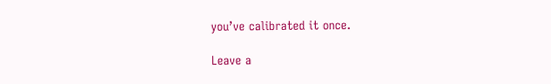you’ve calibrated it once.

Leave a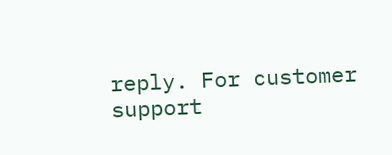reply. For customer support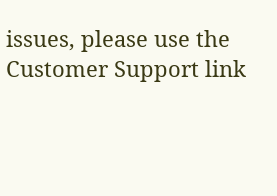issues, please use the Customer Support link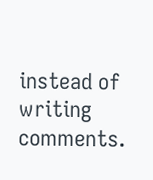instead of writing comments.